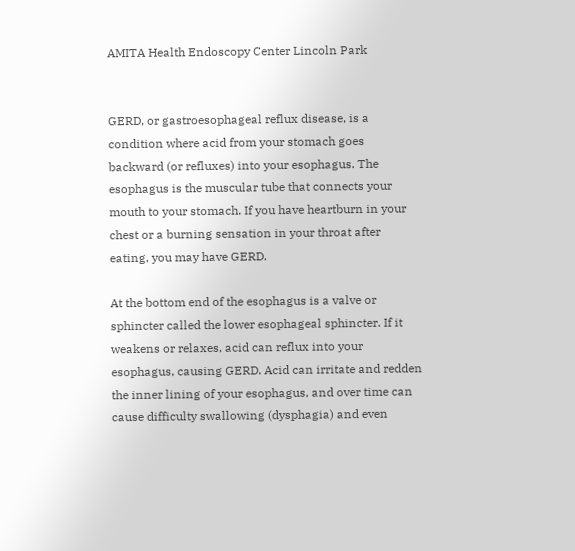AMITA Health Endoscopy Center Lincoln Park


GERD, or gastroesophageal reflux disease, is a condition where acid from your stomach goes backward (or refluxes) into your esophagus. The esophagus is the muscular tube that connects your mouth to your stomach. If you have heartburn in your chest or a burning sensation in your throat after eating, you may have GERD.

At the bottom end of the esophagus is a valve or sphincter called the lower esophageal sphincter. If it weakens or relaxes, acid can reflux into your esophagus, causing GERD. Acid can irritate and redden the inner lining of your esophagus, and over time can cause difficulty swallowing (dysphagia) and even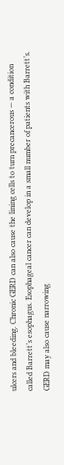ulcers and bleeding. Chronic GERD can also cause the lining cells to turn precancerous — a condition called Barrett’s esophagus. Esophageal cancer can develop in a small number of patients with Barrett’s. GERD may also cause narrowing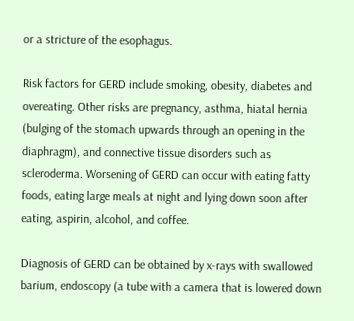or a stricture of the esophagus.

Risk factors for GERD include smoking, obesity, diabetes and overeating. Other risks are pregnancy, asthma, hiatal hernia (bulging of the stomach upwards through an opening in the diaphragm), and connective tissue disorders such as scleroderma. Worsening of GERD can occur with eating fatty foods, eating large meals at night and lying down soon after eating, aspirin, alcohol, and coffee.

Diagnosis of GERD can be obtained by x-rays with swallowed barium, endoscopy (a tube with a camera that is lowered down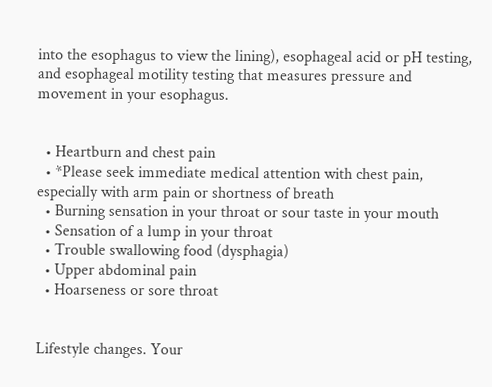into the esophagus to view the lining), esophageal acid or pH testing, and esophageal motility testing that measures pressure and movement in your esophagus.


  • Heartburn and chest pain
  • *Please seek immediate medical attention with chest pain, especially with arm pain or shortness of breath
  • Burning sensation in your throat or sour taste in your mouth
  • Sensation of a lump in your throat
  • Trouble swallowing food (dysphagia)
  • Upper abdominal pain
  • Hoarseness or sore throat


Lifestyle changes. Your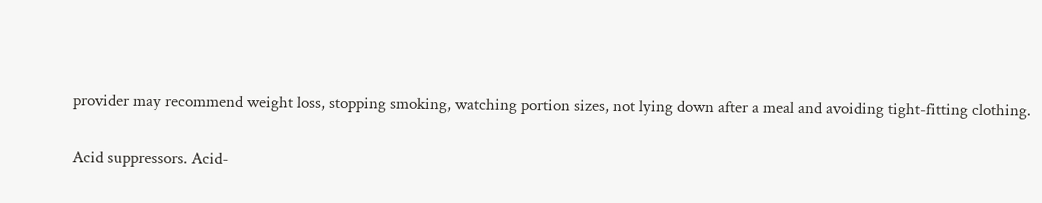provider may recommend weight loss, stopping smoking, watching portion sizes, not lying down after a meal and avoiding tight-fitting clothing.

Acid suppressors. Acid-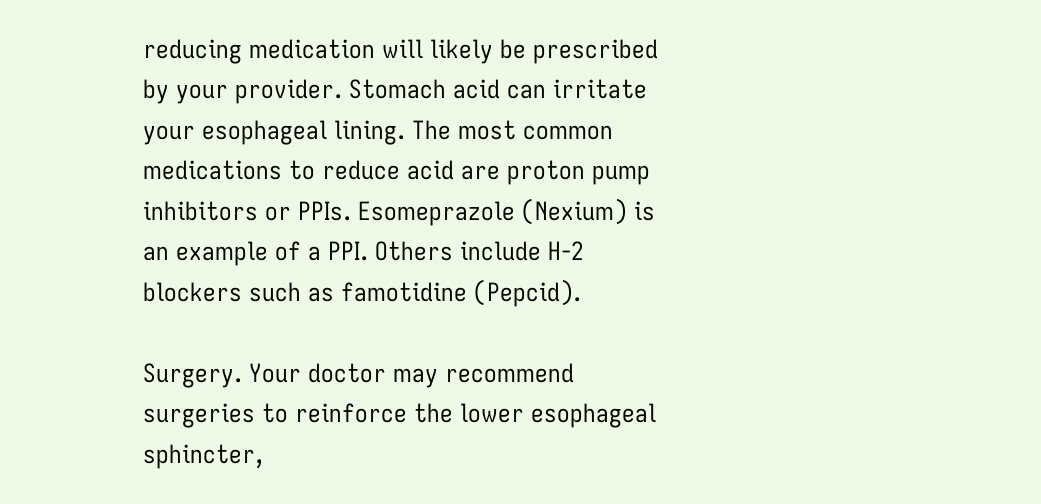reducing medication will likely be prescribed by your provider. Stomach acid can irritate your esophageal lining. The most common medications to reduce acid are proton pump inhibitors or PPIs. Esomeprazole (Nexium) is an example of a PPI. Others include H-2 blockers such as famotidine (Pepcid).

Surgery. Your doctor may recommend surgeries to reinforce the lower esophageal sphincter,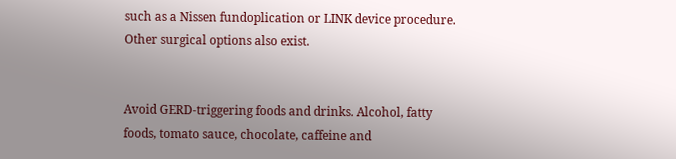such as a Nissen fundoplication or LINK device procedure. Other surgical options also exist.


Avoid GERD-triggering foods and drinks. Alcohol, fatty foods, tomato sauce, chocolate, caffeine and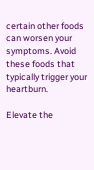certain other foods can worsen your symptoms. Avoid these foods that typically trigger your heartburn.

Elevate the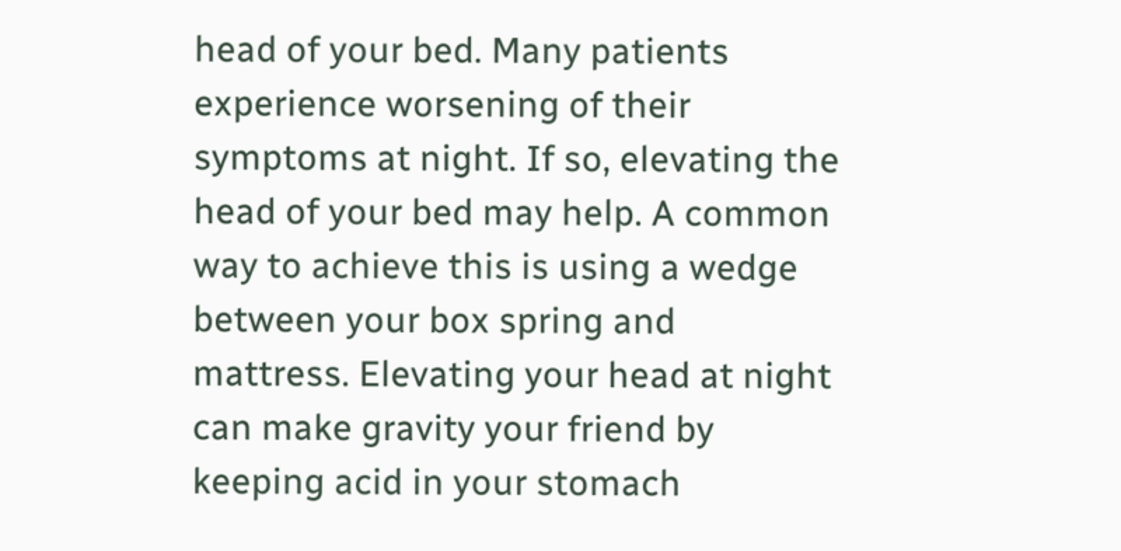head of your bed. Many patients experience worsening of their symptoms at night. If so, elevating the head of your bed may help. A common way to achieve this is using a wedge between your box spring and mattress. Elevating your head at night can make gravity your friend by keeping acid in your stomach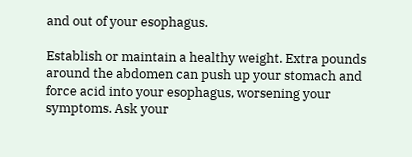and out of your esophagus.

Establish or maintain a healthy weight. Extra pounds around the abdomen can push up your stomach and force acid into your esophagus, worsening your symptoms. Ask your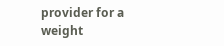provider for a weight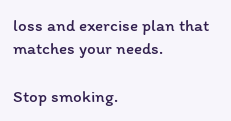loss and exercise plan that matches your needs.

Stop smoking.